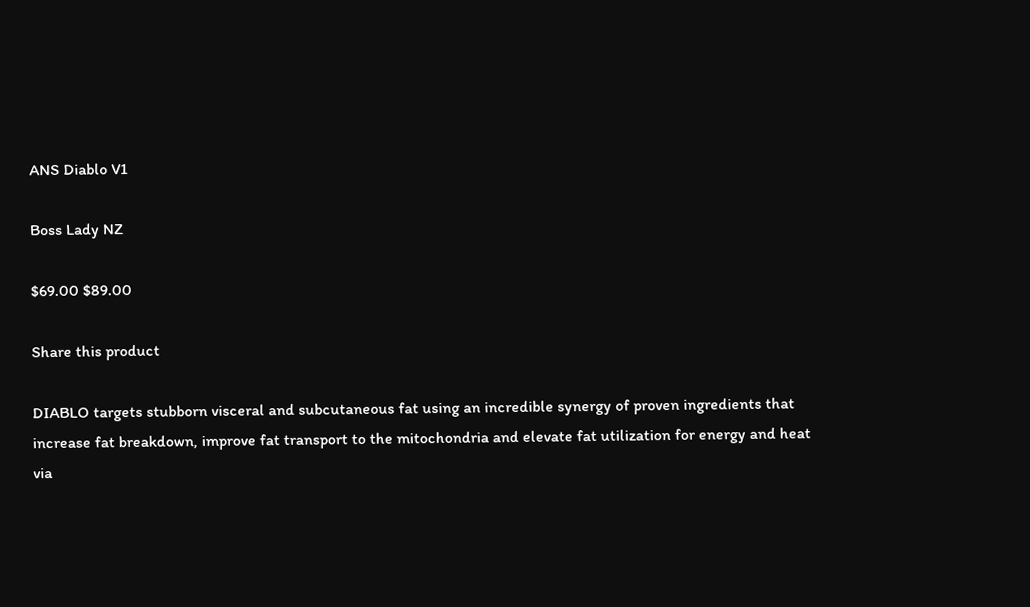ANS Diablo V1

Boss Lady NZ

$69.00 $89.00

Share this product

DIABLO targets stubborn visceral and subcutaneous fat using an incredible synergy of proven ingredients that increase fat breakdown, improve fat transport to the mitochondria and elevate fat utilization for energy and heat via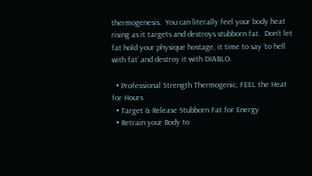thermogenesis.  You can literally feel your body heat rising as it targets and destroys stubborn fat.  Don’t let fat hold your physique hostage, it time to say ‘to hell with fat’ and destroy it with DIABLO.

  • Professional Strength Thermogenic, FEEL the Heat for Hours
  • Target & Release Stubborn Fat for Energy
  • Retrain your Body to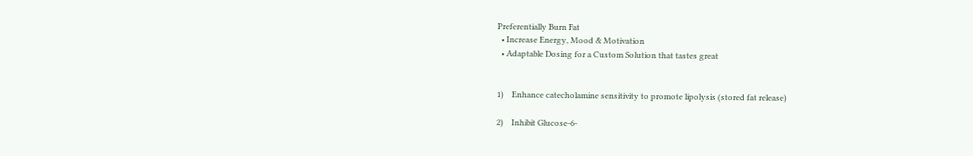Preferentially Burn Fat
  • Increase Energy, Mood & Motivation
  • Adaptable Dosing for a Custom Solution that tastes great


1)    Enhance catecholamine sensitivity to promote lipolysis (stored fat release)

2)    Inhibit Glucose-6-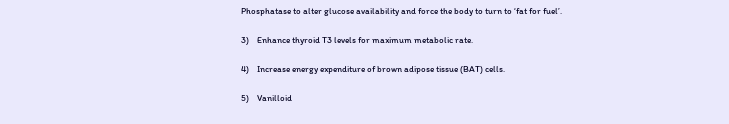Phosphatase to alter glucose availability and force the body to turn to ‘fat for fuel’.

3)    Enhance thyroid T3 levels for maximum metabolic rate.

4)    Increase energy expenditure of brown adipose tissue (BAT) cells.

5)    Vanilloid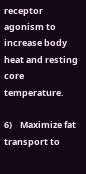receptor agonism to increase body heat and resting core temperature.

6)    Maximize fat transport to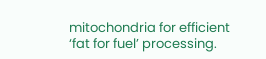mitochondria for efficient ‘fat for fuel’ processing.